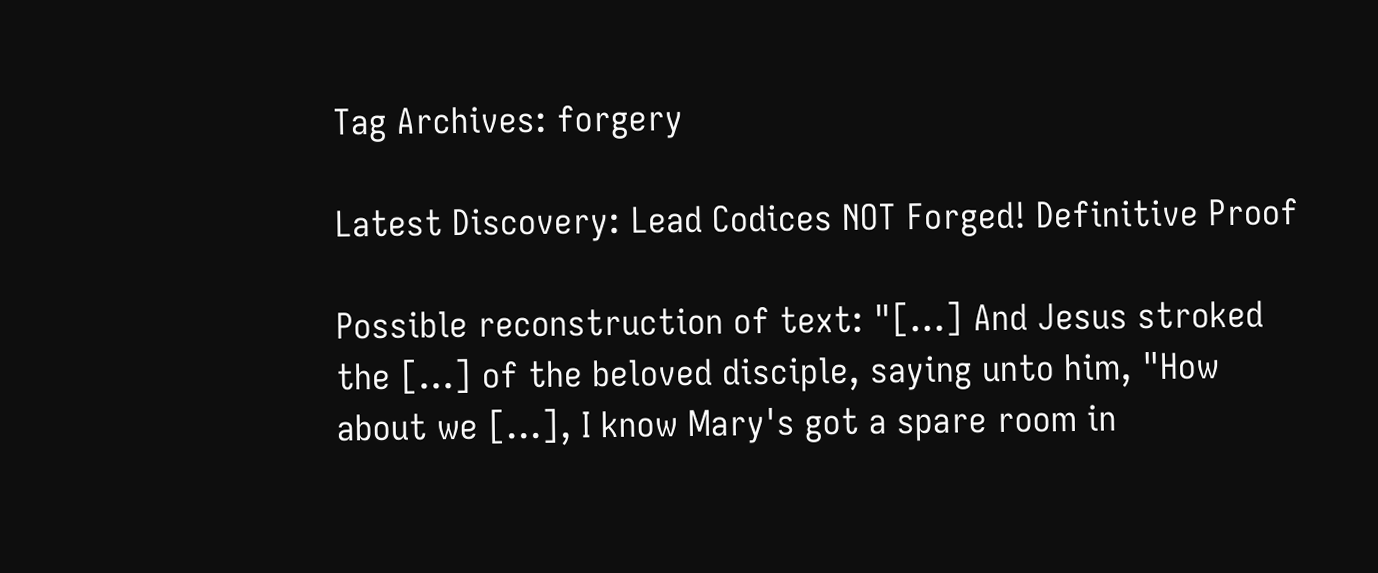Tag Archives: forgery

Latest Discovery: Lead Codices NOT Forged! Definitive Proof

Possible reconstruction of text: "[...] And Jesus stroked the [...] of the beloved disciple, saying unto him, "How about we [...], I know Mary's got a spare room in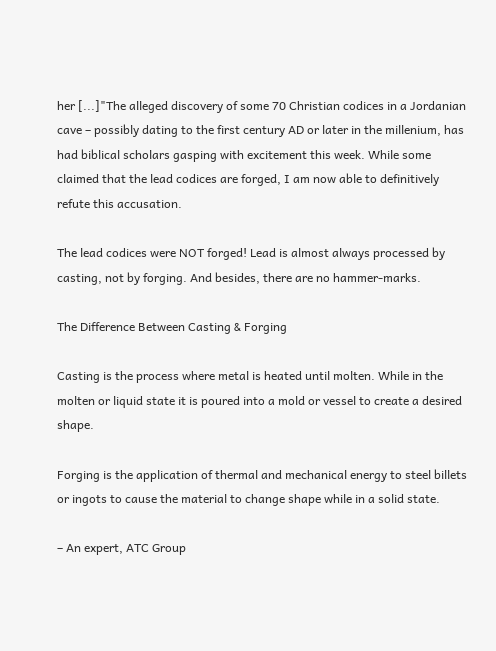her [...]"The alleged discovery of some 70 Christian codices in a Jordanian cave – possibly dating to the first century AD or later in the millenium, has had biblical scholars gasping with excitement this week. While some claimed that the lead codices are forged, I am now able to definitively refute this accusation.

The lead codices were NOT forged! Lead is almost always processed by casting, not by forging. And besides, there are no hammer-marks.

The Difference Between Casting & Forging

Casting is the process where metal is heated until molten. While in the molten or liquid state it is poured into a mold or vessel to create a desired shape.

Forging is the application of thermal and mechanical energy to steel billets or ingots to cause the material to change shape while in a solid state.

– An expert, ATC Group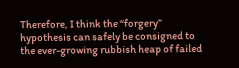Therefore, I think the “forgery” hypothesis can safely be consigned to the ever-growing rubbish heap of failed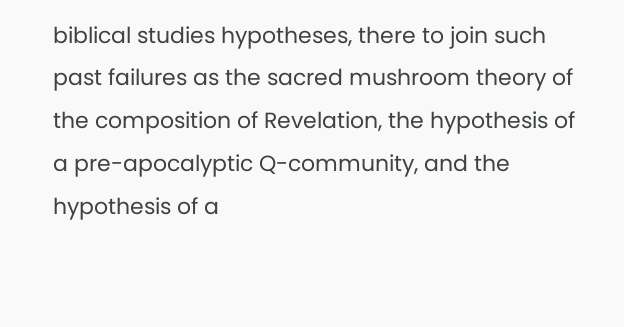biblical studies hypotheses, there to join such past failures as the sacred mushroom theory of the composition of Revelation, the hypothesis of a pre-apocalyptic Q-community, and the hypothesis of a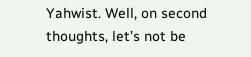Yahwist. Well, on second thoughts, let’s not be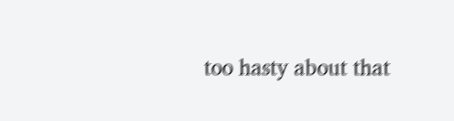too hasty about that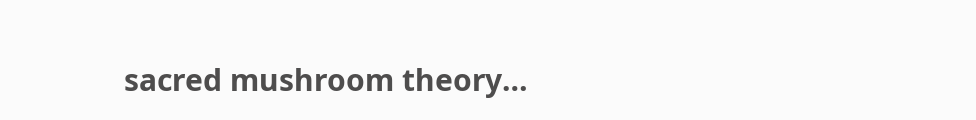sacred mushroom theory…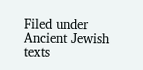Filed under Ancient Jewish texts